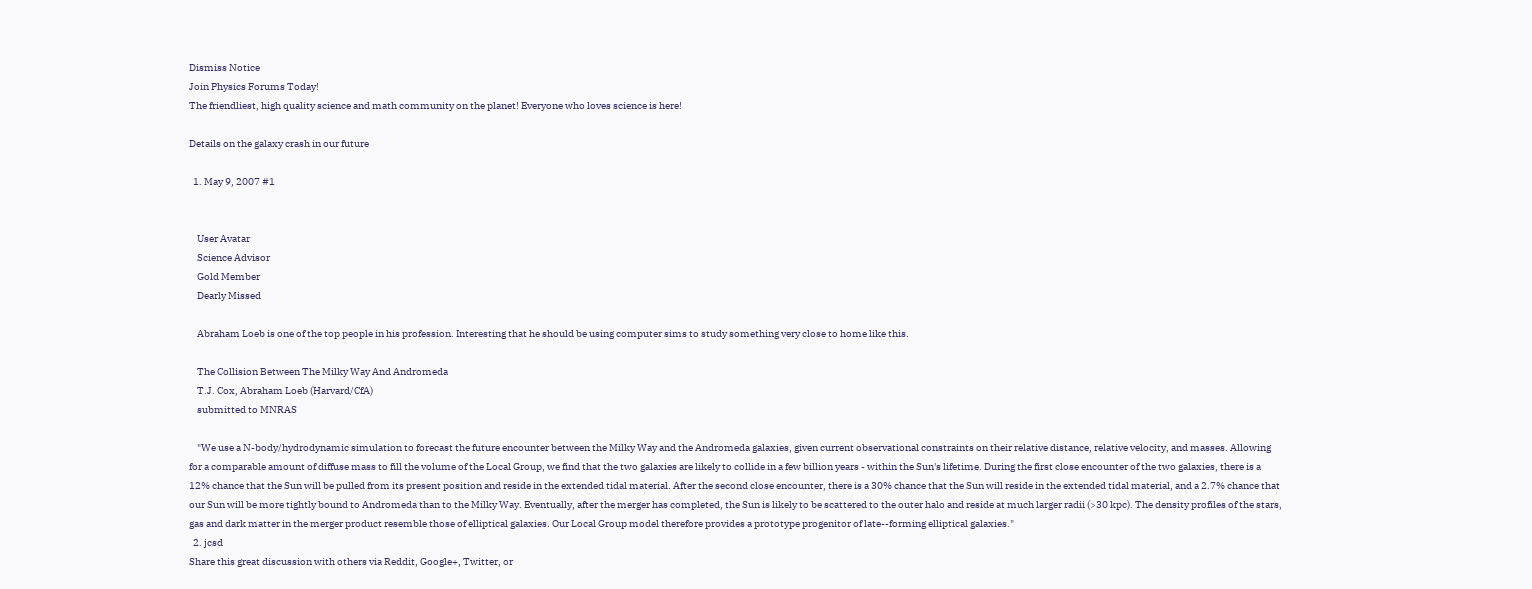Dismiss Notice
Join Physics Forums Today!
The friendliest, high quality science and math community on the planet! Everyone who loves science is here!

Details on the galaxy crash in our future

  1. May 9, 2007 #1


    User Avatar
    Science Advisor
    Gold Member
    Dearly Missed

    Abraham Loeb is one of the top people in his profession. Interesting that he should be using computer sims to study something very close to home like this.

    The Collision Between The Milky Way And Andromeda
    T.J. Cox, Abraham Loeb (Harvard/CfA)
    submitted to MNRAS

    "We use a N-body/hydrodynamic simulation to forecast the future encounter between the Milky Way and the Andromeda galaxies, given current observational constraints on their relative distance, relative velocity, and masses. Allowing for a comparable amount of diffuse mass to fill the volume of the Local Group, we find that the two galaxies are likely to collide in a few billion years - within the Sun's lifetime. During the first close encounter of the two galaxies, there is a 12% chance that the Sun will be pulled from its present position and reside in the extended tidal material. After the second close encounter, there is a 30% chance that the Sun will reside in the extended tidal material, and a 2.7% chance that our Sun will be more tightly bound to Andromeda than to the Milky Way. Eventually, after the merger has completed, the Sun is likely to be scattered to the outer halo and reside at much larger radii (>30 kpc). The density profiles of the stars, gas and dark matter in the merger product resemble those of elliptical galaxies. Our Local Group model therefore provides a prototype progenitor of late--forming elliptical galaxies."
  2. jcsd
Share this great discussion with others via Reddit, Google+, Twitter, or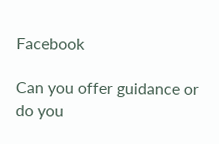Facebook

Can you offer guidance or do you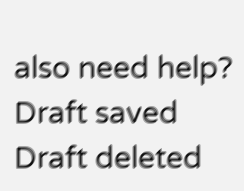also need help?
Draft saved Draft deleted